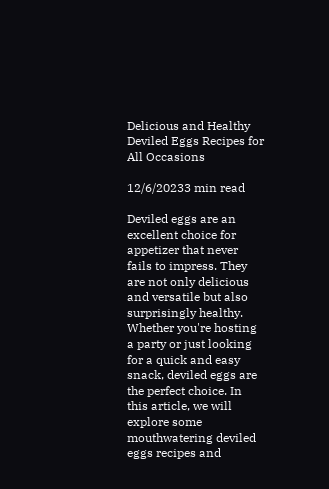Delicious and Healthy Deviled Eggs Recipes for All Occasions

12/6/20233 min read

Deviled eggs are an excellent choice for appetizer that never fails to impress. They are not only delicious and versatile but also surprisingly healthy. Whether you're hosting a party or just looking for a quick and easy snack, deviled eggs are the perfect choice. In this article, we will explore some mouthwatering deviled eggs recipes and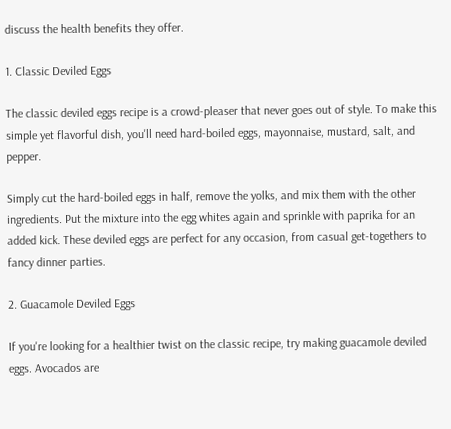discuss the health benefits they offer.

1. Classic Deviled Eggs

The classic deviled eggs recipe is a crowd-pleaser that never goes out of style. To make this simple yet flavorful dish, you'll need hard-boiled eggs, mayonnaise, mustard, salt, and pepper.

Simply cut the hard-boiled eggs in half, remove the yolks, and mix them with the other ingredients. Put the mixture into the egg whites again and sprinkle with paprika for an added kick. These deviled eggs are perfect for any occasion, from casual get-togethers to fancy dinner parties.

2. Guacamole Deviled Eggs

If you're looking for a healthier twist on the classic recipe, try making guacamole deviled eggs. Avocados are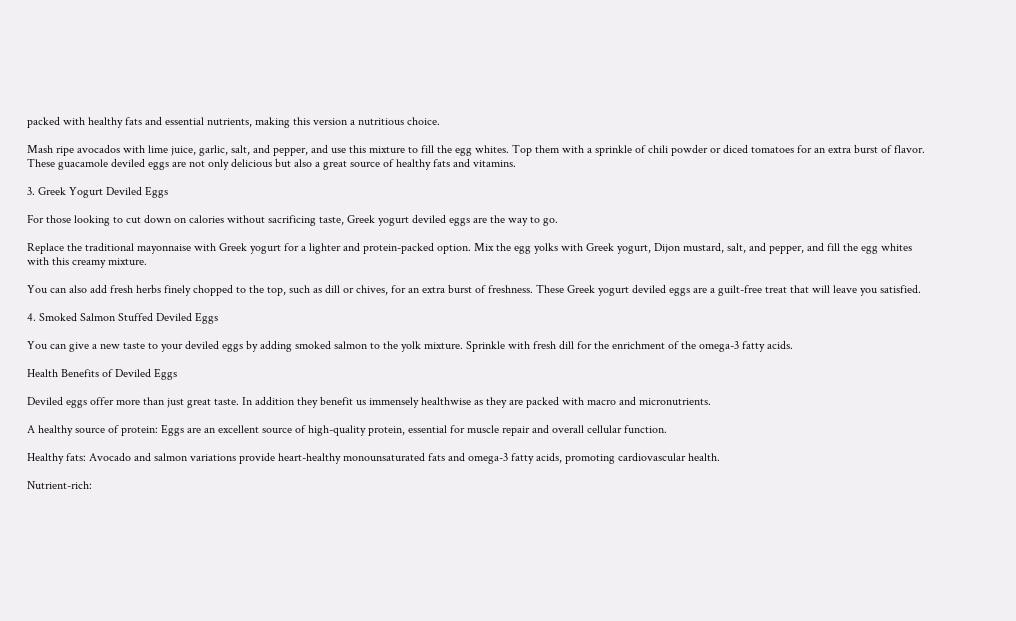packed with healthy fats and essential nutrients, making this version a nutritious choice.

Mash ripe avocados with lime juice, garlic, salt, and pepper, and use this mixture to fill the egg whites. Top them with a sprinkle of chili powder or diced tomatoes for an extra burst of flavor. These guacamole deviled eggs are not only delicious but also a great source of healthy fats and vitamins.

3. Greek Yogurt Deviled Eggs

For those looking to cut down on calories without sacrificing taste, Greek yogurt deviled eggs are the way to go.

Replace the traditional mayonnaise with Greek yogurt for a lighter and protein-packed option. Mix the egg yolks with Greek yogurt, Dijon mustard, salt, and pepper, and fill the egg whites with this creamy mixture.

You can also add fresh herbs finely chopped to the top, such as dill or chives, for an extra burst of freshness. These Greek yogurt deviled eggs are a guilt-free treat that will leave you satisfied.

4. Smoked Salmon Stuffed Deviled Eggs

You can give a new taste to your deviled eggs by adding smoked salmon to the yolk mixture. Sprinkle with fresh dill for the enrichment of the omega-3 fatty acids.

Health Benefits of Deviled Eggs

Deviled eggs offer more than just great taste. In addition they benefit us immensely healthwise as they are packed with macro and micronutrients.

A healthy source of protein: Eggs are an excellent source of high-quality protein, essential for muscle repair and overall cellular function.

Healthy fats: Avocado and salmon variations provide heart-healthy monounsaturated fats and omega-3 fatty acids, promoting cardiovascular health.

Nutrient-rich: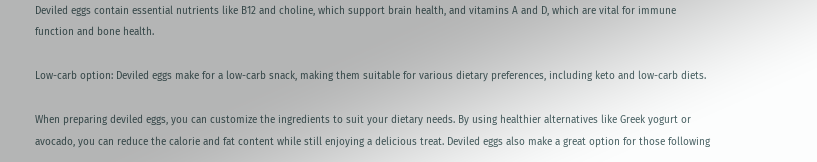Deviled eggs contain essential nutrients like B12 and choline, which support brain health, and vitamins A and D, which are vital for immune function and bone health.

Low-carb option: Deviled eggs make for a low-carb snack, making them suitable for various dietary preferences, including keto and low-carb diets.

When preparing deviled eggs, you can customize the ingredients to suit your dietary needs. By using healthier alternatives like Greek yogurt or avocado, you can reduce the calorie and fat content while still enjoying a delicious treat. Deviled eggs also make a great option for those following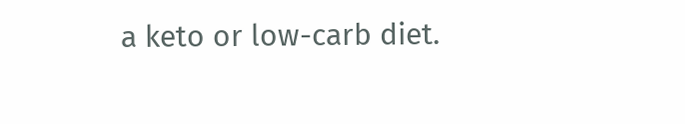a keto or low-carb diet.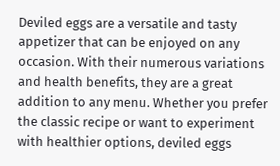Deviled eggs are a versatile and tasty appetizer that can be enjoyed on any occasion. With their numerous variations and health benefits, they are a great addition to any menu. Whether you prefer the classic recipe or want to experiment with healthier options, deviled eggs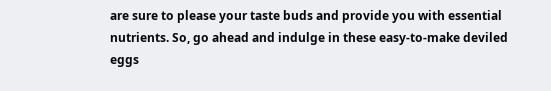are sure to please your taste buds and provide you with essential nutrients. So, go ahead and indulge in these easy-to-make deviled eggs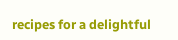recipes for a delightful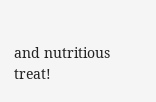and nutritious treat!